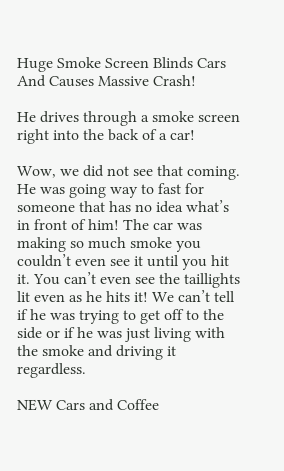Huge Smoke Screen Blinds Cars And Causes Massive Crash!

He drives through a smoke screen right into the back of a car!

Wow, we did not see that coming. He was going way to fast for someone that has no idea what’s in front of him! The car was making so much smoke you couldn’t even see it until you hit it. You can’t even see the taillights lit even as he hits it! We can’t tell if he was trying to get off to the side or if he was just living with the smoke and driving it regardless.

NEW Cars and Coffee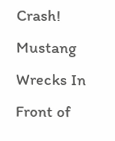Crash! Mustang Wrecks In Front of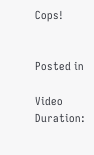Cops!


Posted in

Video Duration: